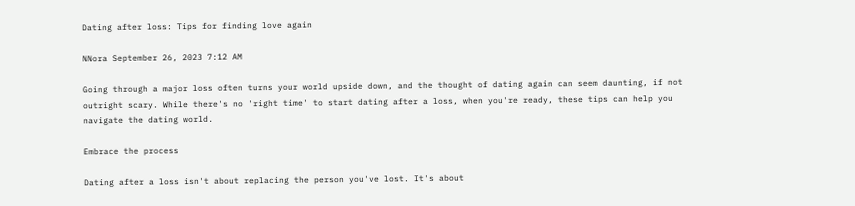Dating after loss: Tips for finding love again

NNora September 26, 2023 7:12 AM

Going through a major loss often turns your world upside down, and the thought of dating again can seem daunting, if not outright scary. While there's no 'right time' to start dating after a loss, when you're ready, these tips can help you navigate the dating world.

Embrace the process

Dating after a loss isn't about replacing the person you've lost. It's about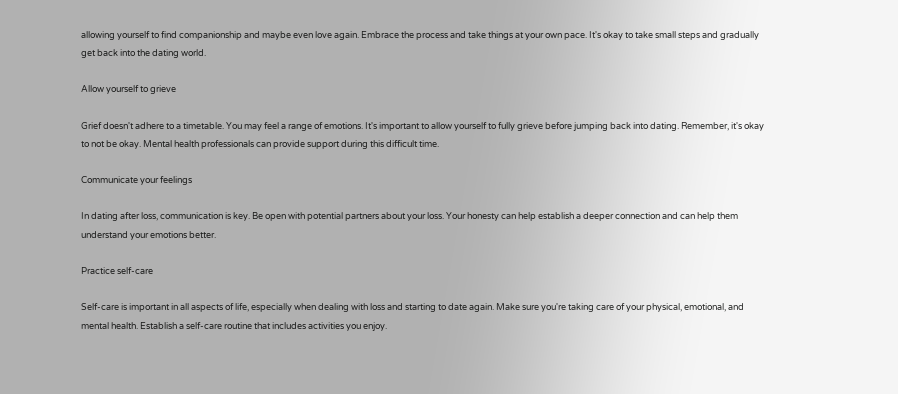allowing yourself to find companionship and maybe even love again. Embrace the process and take things at your own pace. It's okay to take small steps and gradually get back into the dating world.

Allow yourself to grieve

Grief doesn't adhere to a timetable. You may feel a range of emotions. It's important to allow yourself to fully grieve before jumping back into dating. Remember, it's okay to not be okay. Mental health professionals can provide support during this difficult time.

Communicate your feelings

In dating after loss, communication is key. Be open with potential partners about your loss. Your honesty can help establish a deeper connection and can help them understand your emotions better.

Practice self-care

Self-care is important in all aspects of life, especially when dealing with loss and starting to date again. Make sure you're taking care of your physical, emotional, and mental health. Establish a self-care routine that includes activities you enjoy.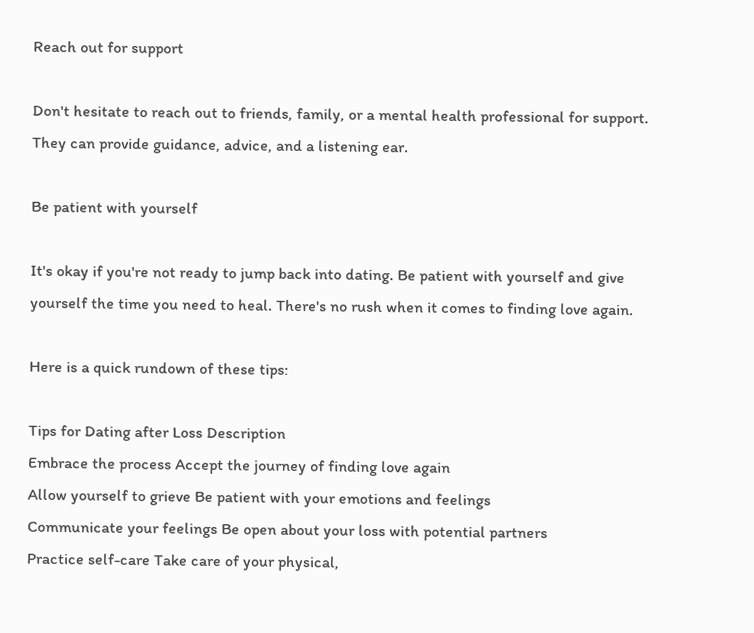Reach out for support

Don't hesitate to reach out to friends, family, or a mental health professional for support. They can provide guidance, advice, and a listening ear.

Be patient with yourself

It's okay if you're not ready to jump back into dating. Be patient with yourself and give yourself the time you need to heal. There's no rush when it comes to finding love again.

Here is a quick rundown of these tips:

Tips for Dating after Loss Description
Embrace the process Accept the journey of finding love again
Allow yourself to grieve Be patient with your emotions and feelings
Communicate your feelings Be open about your loss with potential partners
Practice self-care Take care of your physical,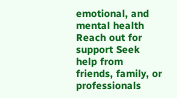emotional, and mental health
Reach out for support Seek help from friends, family, or professionals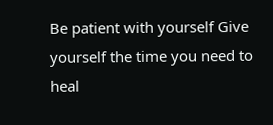Be patient with yourself Give yourself the time you need to heal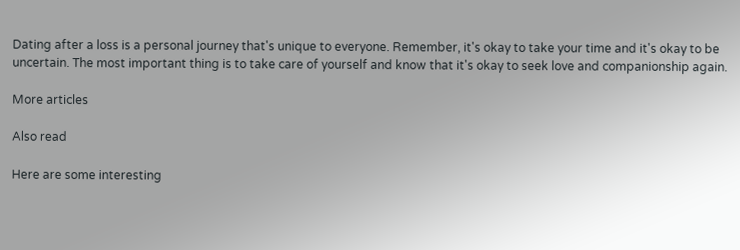Dating after a loss is a personal journey that's unique to everyone. Remember, it's okay to take your time and it's okay to be uncertain. The most important thing is to take care of yourself and know that it's okay to seek love and companionship again.

More articles

Also read

Here are some interesting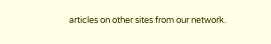articles on other sites from our network.